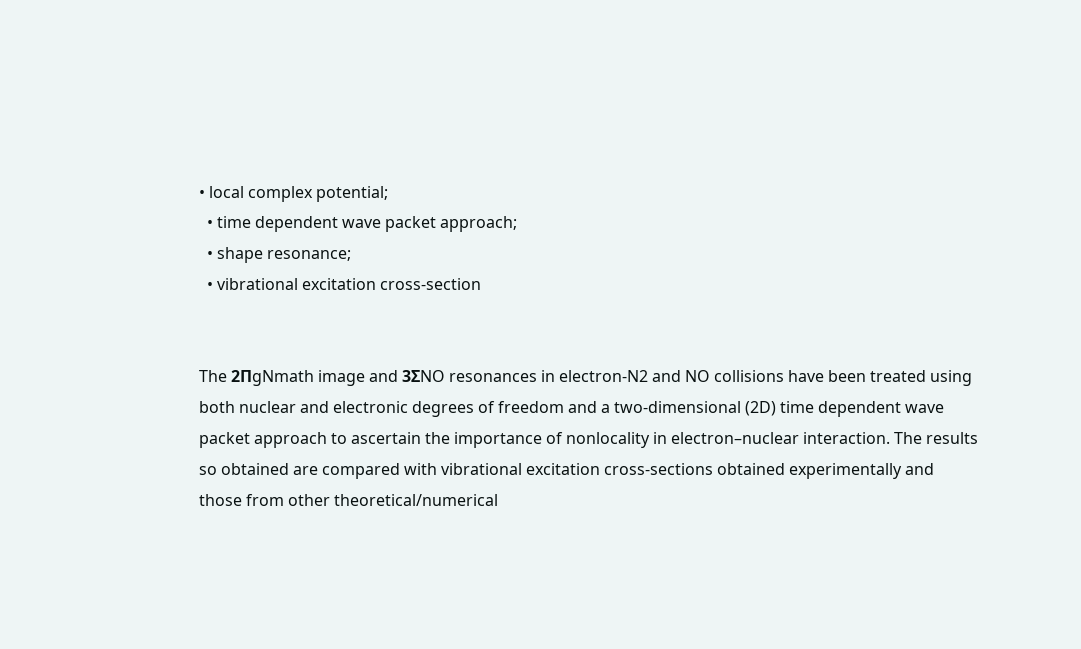• local complex potential;
  • time dependent wave packet approach;
  • shape resonance;
  • vibrational excitation cross-section


The 2ΠgNmath image and 3ΣNO resonances in electron-N2 and NO collisions have been treated using both nuclear and electronic degrees of freedom and a two-dimensional (2D) time dependent wave packet approach to ascertain the importance of nonlocality in electron–nuclear interaction. The results so obtained are compared with vibrational excitation cross-sections obtained experimentally and those from other theoretical/numerical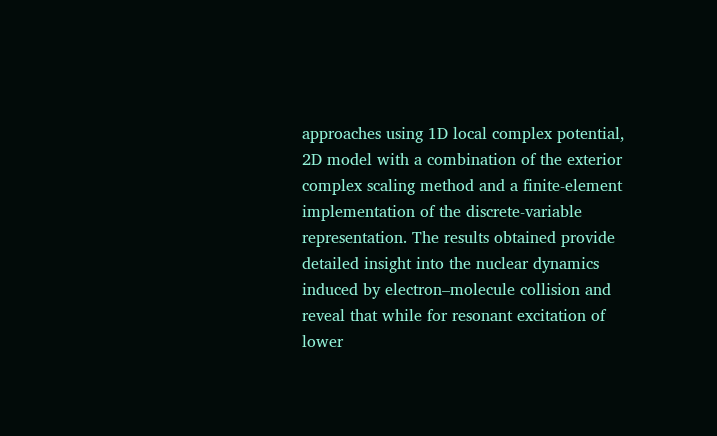approaches using 1D local complex potential, 2D model with a combination of the exterior complex scaling method and a finite-element implementation of the discrete-variable representation. The results obtained provide detailed insight into the nuclear dynamics induced by electron–molecule collision and reveal that while for resonant excitation of lower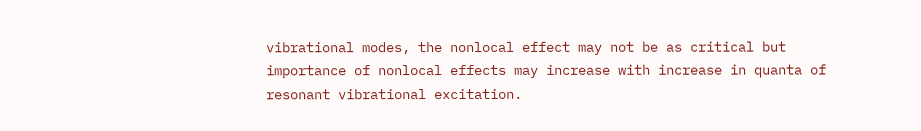vibrational modes, the nonlocal effect may not be as critical but importance of nonlocal effects may increase with increase in quanta of resonant vibrational excitation.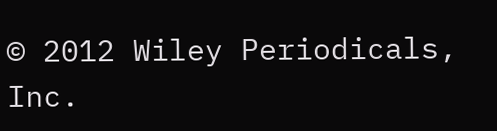© 2012 Wiley Periodicals, Inc.